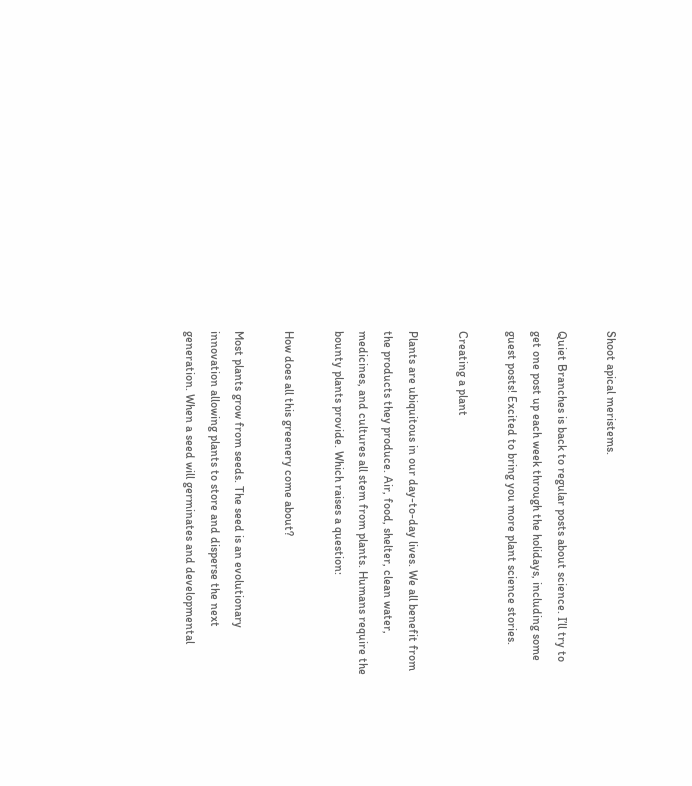Shoot apical meristems.

Quiet Branches is back to regular posts about science. I’ll try to get one post up each week through the holidays, including some guest posts! Excited to bring you more plant science stories.

Creating a plant

Plants are ubiquitous in our day-to-day lives. We all benefit from the products they produce. Air, food, shelter, clean water, medicines, and cultures all stem from plants. Humans require the bounty plants provide. Which raises a question:

How does all this greenery come about?

Most plants grow from seeds. The seed is an evolutionary innovation allowing plants to store and disperse the next generation. When a seed will germinates and developmental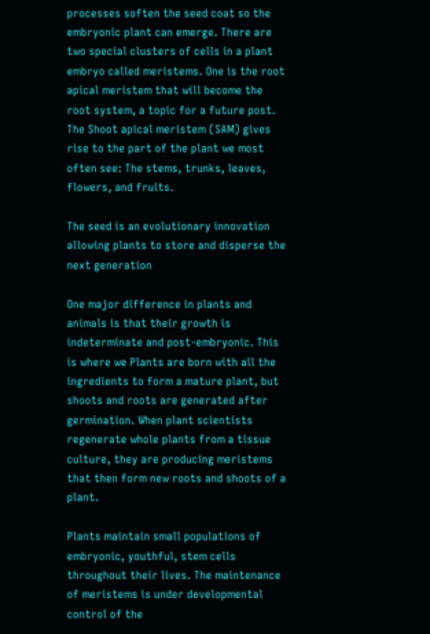processes soften the seed coat so the embryonic plant can emerge. There are two special clusters of cells in a plant embryo called meristems. One is the root apical meristem that will become the root system, a topic for a future post. The Shoot apical meristem (SAM) gives rise to the part of the plant we most often see: The stems, trunks, leaves, flowers, and fruits.

The seed is an evolutionary innovation allowing plants to store and disperse the next generation

One major difference in plants and animals is that their growth is indeterminate and post-embryonic. This is where we Plants are born with all the ingredients to form a mature plant, but shoots and roots are generated after germination. When plant scientists regenerate whole plants from a tissue culture, they are producing meristems that then form new roots and shoots of a plant.

Plants maintain small populations of embryonic, youthful, stem cells throughout their lives. The maintenance of meristems is under developmental control of the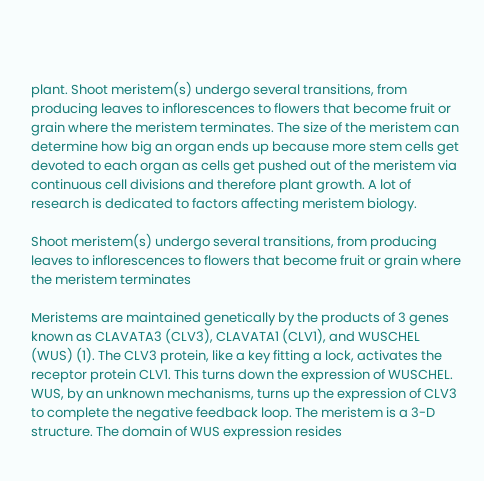plant. Shoot meristem(s) undergo several transitions, from producing leaves to inflorescences to flowers that become fruit or grain where the meristem terminates. The size of the meristem can determine how big an organ ends up because more stem cells get devoted to each organ as cells get pushed out of the meristem via continuous cell divisions and therefore plant growth. A lot of research is dedicated to factors affecting meristem biology.

Shoot meristem(s) undergo several transitions, from producing leaves to inflorescences to flowers that become fruit or grain where the meristem terminates

Meristems are maintained genetically by the products of 3 genes known as CLAVATA3 (CLV3), CLAVATA1 (CLV1), and WUSCHEL (WUS) (1). The CLV3 protein, like a key fitting a lock, activates the receptor protein CLV1. This turns down the expression of WUSCHEL. WUS, by an unknown mechanisms, turns up the expression of CLV3 to complete the negative feedback loop. The meristem is a 3-D structure. The domain of WUS expression resides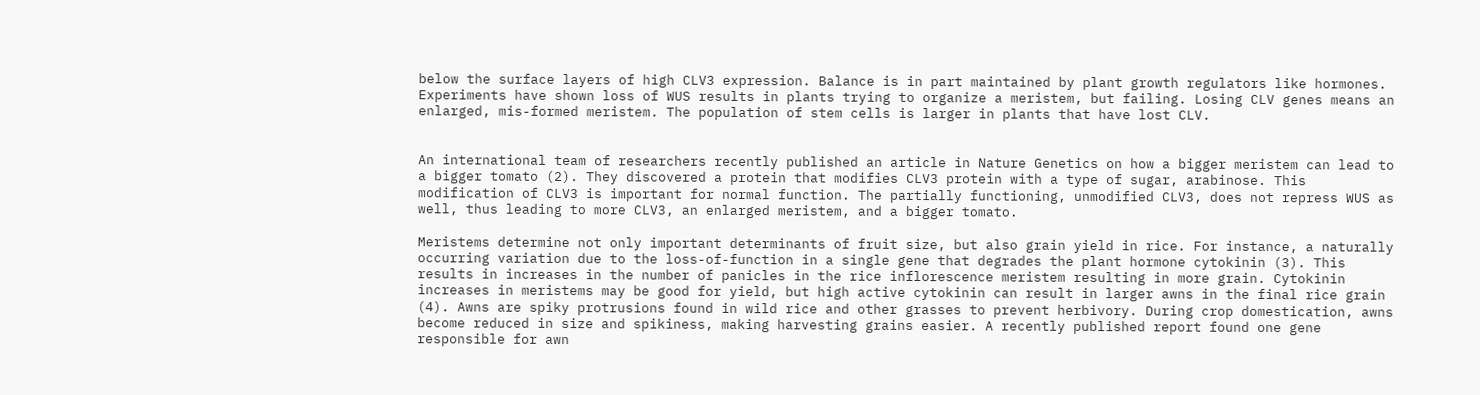below the surface layers of high CLV3 expression. Balance is in part maintained by plant growth regulators like hormones. Experiments have shown loss of WUS results in plants trying to organize a meristem, but failing. Losing CLV genes means an enlarged, mis-formed meristem. The population of stem cells is larger in plants that have lost CLV.


An international team of researchers recently published an article in Nature Genetics on how a bigger meristem can lead to a bigger tomato (2). They discovered a protein that modifies CLV3 protein with a type of sugar, arabinose. This modification of CLV3 is important for normal function. The partially functioning, unmodified CLV3, does not repress WUS as well, thus leading to more CLV3, an enlarged meristem, and a bigger tomato.

Meristems determine not only important determinants of fruit size, but also grain yield in rice. For instance, a naturally occurring variation due to the loss-of-function in a single gene that degrades the plant hormone cytokinin (3). This results in increases in the number of panicles in the rice inflorescence meristem resulting in more grain. Cytokinin increases in meristems may be good for yield, but high active cytokinin can result in larger awns in the final rice grain (4). Awns are spiky protrusions found in wild rice and other grasses to prevent herbivory. During crop domestication, awns become reduced in size and spikiness, making harvesting grains easier. A recently published report found one gene responsible for awn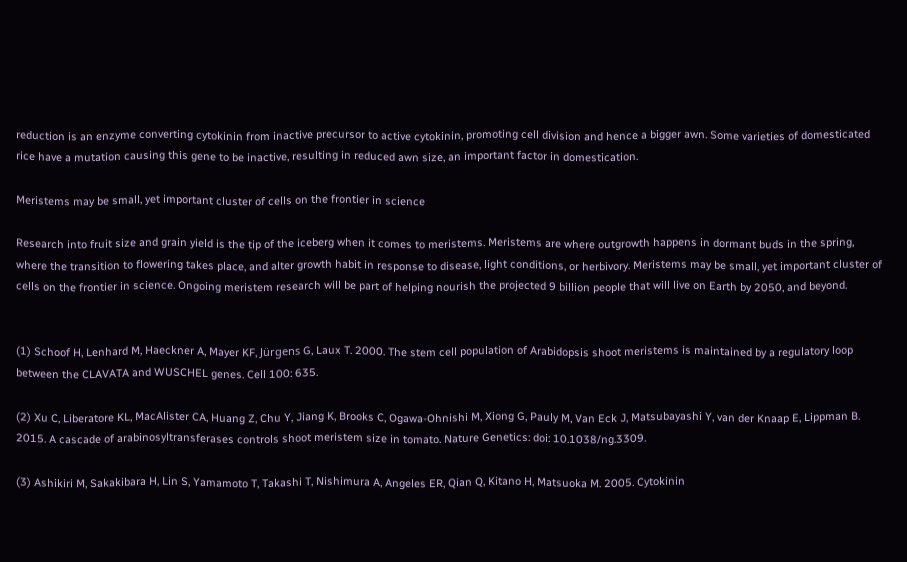reduction is an enzyme converting cytokinin from inactive precursor to active cytokinin, promoting cell division and hence a bigger awn. Some varieties of domesticated rice have a mutation causing this gene to be inactive, resulting in reduced awn size, an important factor in domestication.

Meristems may be small, yet important cluster of cells on the frontier in science

Research into fruit size and grain yield is the tip of the iceberg when it comes to meristems. Meristems are where outgrowth happens in dormant buds in the spring, where the transition to flowering takes place, and alter growth habit in response to disease, light conditions, or herbivory. Meristems may be small, yet important cluster of cells on the frontier in science. Ongoing meristem research will be part of helping nourish the projected 9 billion people that will live on Earth by 2050, and beyond.


(1) Schoof H, Lenhard M, Haeckner A, Mayer KF, Jürgens G, Laux T. 2000. The stem cell population of Arabidopsis shoot meristems is maintained by a regulatory loop between the CLAVATA and WUSCHEL genes. Cell 100: 635.

(2) Xu C, Liberatore KL, MacAlister CA, Huang Z, Chu Y, Jiang K, Brooks C, Ogawa-Ohnishi M, Xiong G, Pauly M, Van Eck J, Matsubayashi Y, van der Knaap E, Lippman B. 2015. A cascade of arabinosyltransferases controls shoot meristem size in tomato. Nature Genetics: doi: 10.1038/ng.3309.

(3) Ashikiri M, Sakakibara H, Lin S, Yamamoto T, Takashi T, Nishimura A, Angeles ER, Qian Q, Kitano H, Matsuoka M. 2005. Cytokinin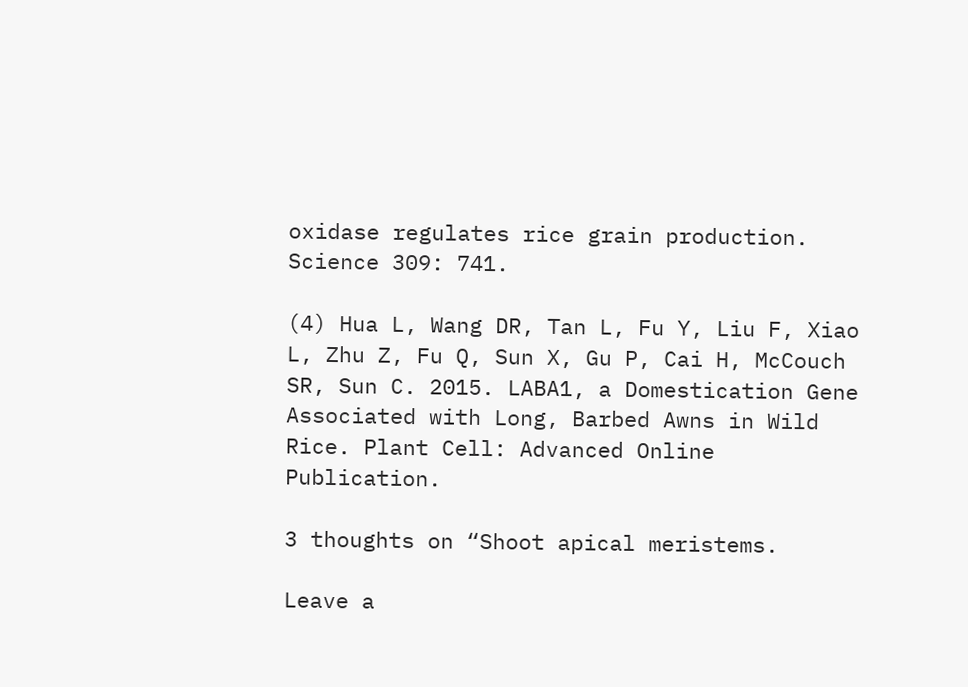oxidase regulates rice grain production. Science 309: 741.

(4) Hua L, Wang DR, Tan L, Fu Y, Liu F, Xiao L, Zhu Z, Fu Q, Sun X, Gu P, Cai H, McCouch SR, Sun C. 2015. LABA1, a Domestication Gene Associated with Long, Barbed Awns in Wild Rice. Plant Cell: Advanced Online Publication.

3 thoughts on “Shoot apical meristems.

Leave a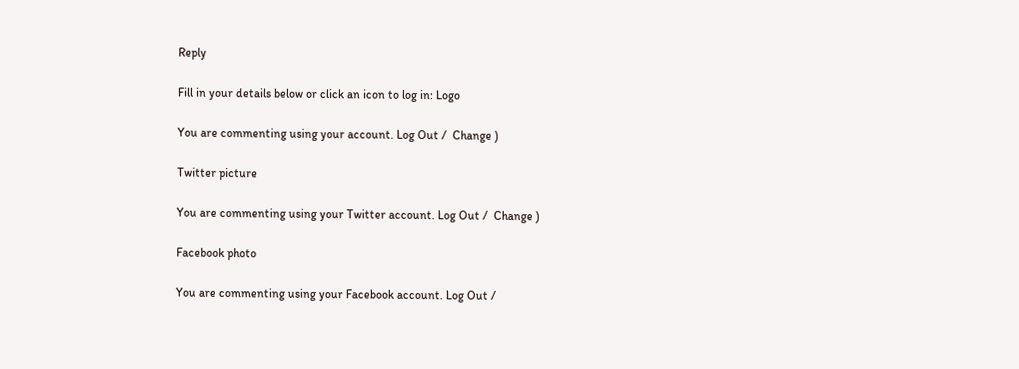Reply

Fill in your details below or click an icon to log in: Logo

You are commenting using your account. Log Out /  Change )

Twitter picture

You are commenting using your Twitter account. Log Out /  Change )

Facebook photo

You are commenting using your Facebook account. Log Out /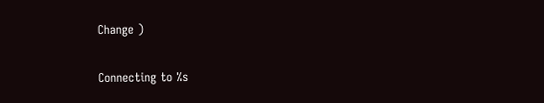Change )

Connecting to %s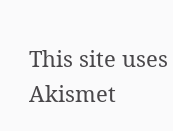This site uses Akismet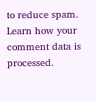to reduce spam. Learn how your comment data is processed.